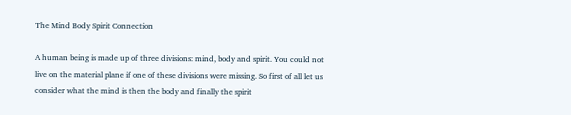The Mind Body Spirit Connection

A human being is made up of three divisions: mind, body and spirit. You could not live on the material plane if one of these divisions were missing. So first of all let us consider what the mind is then the body and finally the spirit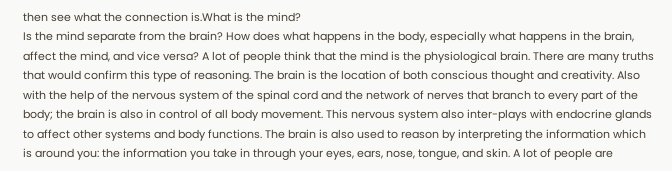then see what the connection is.What is the mind?
Is the mind separate from the brain? How does what happens in the body, especially what happens in the brain, affect the mind, and vice versa? A lot of people think that the mind is the physiological brain. There are many truths that would confirm this type of reasoning. The brain is the location of both conscious thought and creativity. Also with the help of the nervous system of the spinal cord and the network of nerves that branch to every part of the body; the brain is also in control of all body movement. This nervous system also inter-plays with endocrine glands to affect other systems and body functions. The brain is also used to reason by interpreting the information which is around you: the information you take in through your eyes, ears, nose, tongue, and skin. A lot of people are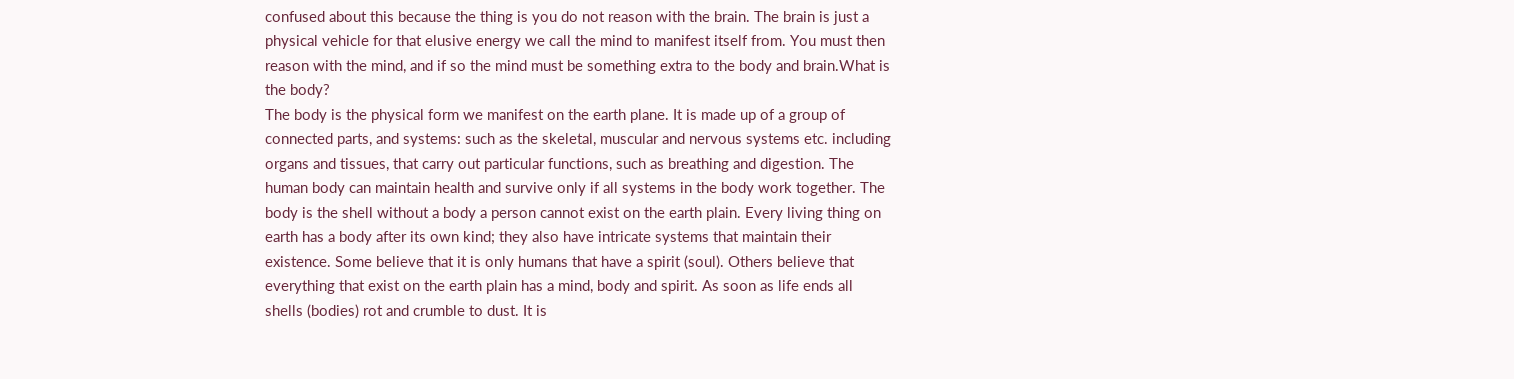confused about this because the thing is you do not reason with the brain. The brain is just a physical vehicle for that elusive energy we call the mind to manifest itself from. You must then reason with the mind, and if so the mind must be something extra to the body and brain.What is the body?
The body is the physical form we manifest on the earth plane. It is made up of a group of connected parts, and systems: such as the skeletal, muscular and nervous systems etc. including organs and tissues, that carry out particular functions, such as breathing and digestion. The human body can maintain health and survive only if all systems in the body work together. The body is the shell without a body a person cannot exist on the earth plain. Every living thing on earth has a body after its own kind; they also have intricate systems that maintain their existence. Some believe that it is only humans that have a spirit (soul). Others believe that everything that exist on the earth plain has a mind, body and spirit. As soon as life ends all shells (bodies) rot and crumble to dust. It is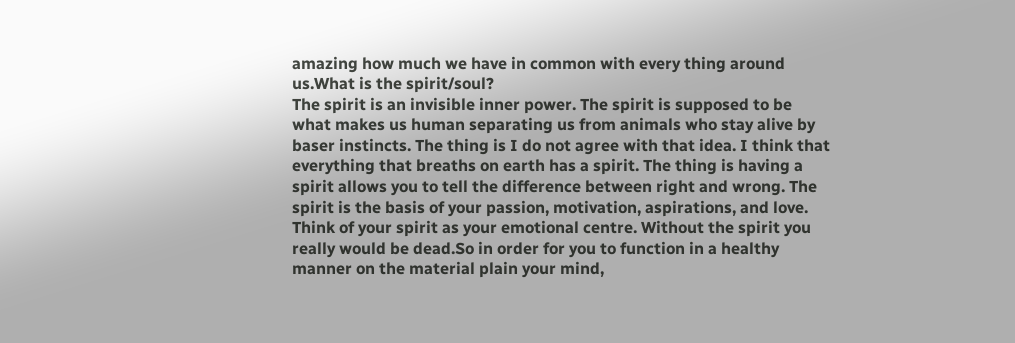amazing how much we have in common with every thing around us.What is the spirit/soul?
The spirit is an invisible inner power. The spirit is supposed to be what makes us human separating us from animals who stay alive by baser instincts. The thing is I do not agree with that idea. I think that everything that breaths on earth has a spirit. The thing is having a spirit allows you to tell the difference between right and wrong. The spirit is the basis of your passion, motivation, aspirations, and love. Think of your spirit as your emotional centre. Without the spirit you really would be dead.So in order for you to function in a healthy manner on the material plain your mind,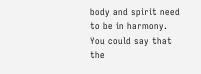body and spirit need to be in harmony. You could say that the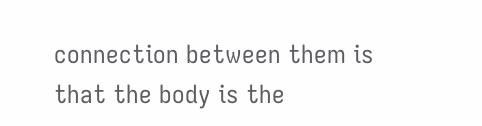connection between them is that the body is the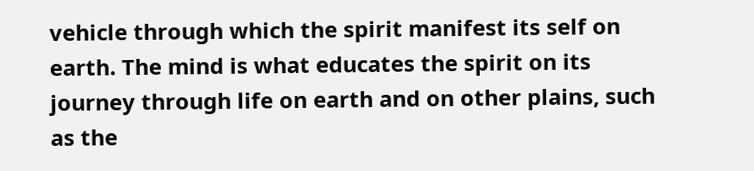vehicle through which the spirit manifest its self on earth. The mind is what educates the spirit on its journey through life on earth and on other plains, such as the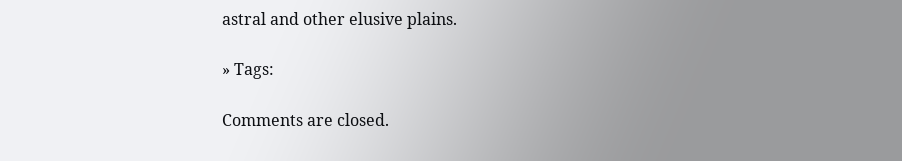astral and other elusive plains.

» Tags:

Comments are closed.